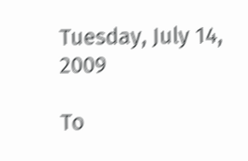Tuesday, July 14, 2009

To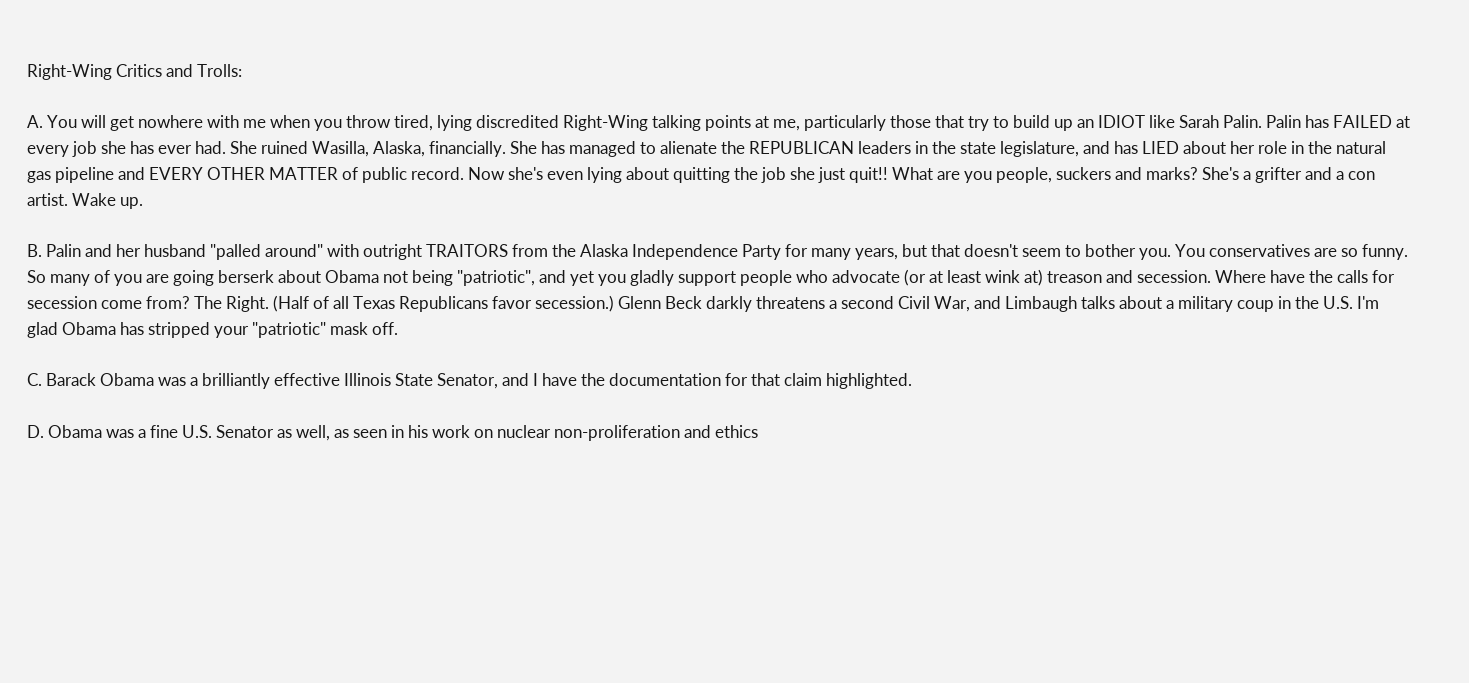Right-Wing Critics and Trolls:

A. You will get nowhere with me when you throw tired, lying discredited Right-Wing talking points at me, particularly those that try to build up an IDIOT like Sarah Palin. Palin has FAILED at every job she has ever had. She ruined Wasilla, Alaska, financially. She has managed to alienate the REPUBLICAN leaders in the state legislature, and has LIED about her role in the natural gas pipeline and EVERY OTHER MATTER of public record. Now she's even lying about quitting the job she just quit!! What are you people, suckers and marks? She's a grifter and a con artist. Wake up.

B. Palin and her husband "palled around" with outright TRAITORS from the Alaska Independence Party for many years, but that doesn't seem to bother you. You conservatives are so funny. So many of you are going berserk about Obama not being "patriotic", and yet you gladly support people who advocate (or at least wink at) treason and secession. Where have the calls for secession come from? The Right. (Half of all Texas Republicans favor secession.) Glenn Beck darkly threatens a second Civil War, and Limbaugh talks about a military coup in the U.S. I'm glad Obama has stripped your "patriotic" mask off.

C. Barack Obama was a brilliantly effective Illinois State Senator, and I have the documentation for that claim highlighted.

D. Obama was a fine U.S. Senator as well, as seen in his work on nuclear non-proliferation and ethics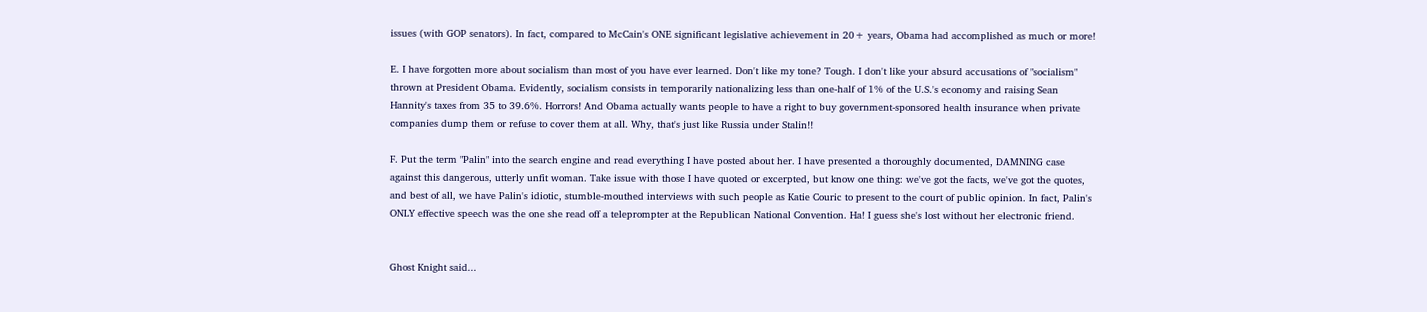issues (with GOP senators). In fact, compared to McCain's ONE significant legislative achievement in 20+ years, Obama had accomplished as much or more!

E. I have forgotten more about socialism than most of you have ever learned. Don't like my tone? Tough. I don't like your absurd accusations of "socialism" thrown at President Obama. Evidently, socialism consists in temporarily nationalizing less than one-half of 1% of the U.S.'s economy and raising Sean Hannity's taxes from 35 to 39.6%. Horrors! And Obama actually wants people to have a right to buy government-sponsored health insurance when private companies dump them or refuse to cover them at all. Why, that's just like Russia under Stalin!!

F. Put the term "Palin" into the search engine and read everything I have posted about her. I have presented a thoroughly documented, DAMNING case against this dangerous, utterly unfit woman. Take issue with those I have quoted or excerpted, but know one thing: we've got the facts, we've got the quotes, and best of all, we have Palin's idiotic, stumble-mouthed interviews with such people as Katie Couric to present to the court of public opinion. In fact, Palin's ONLY effective speech was the one she read off a teleprompter at the Republican National Convention. Ha! I guess she's lost without her electronic friend.


Ghost Knight said...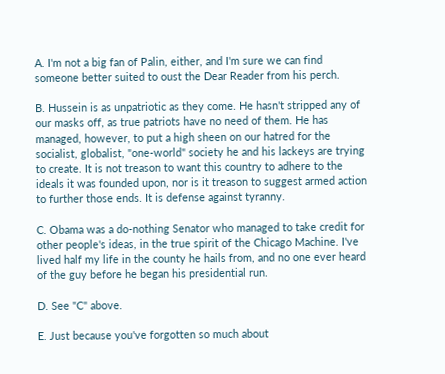A. I'm not a big fan of Palin, either, and I'm sure we can find someone better suited to oust the Dear Reader from his perch.

B. Hussein is as unpatriotic as they come. He hasn't stripped any of our masks off, as true patriots have no need of them. He has managed, however, to put a high sheen on our hatred for the socialist, globalist, "one-world" society he and his lackeys are trying to create. It is not treason to want this country to adhere to the ideals it was founded upon, nor is it treason to suggest armed action to further those ends. It is defense against tyranny.

C. Obama was a do-nothing Senator who managed to take credit for other people's ideas, in the true spirit of the Chicago Machine. I've lived half my life in the county he hails from, and no one ever heard of the guy before he began his presidential run.

D. See "C" above.

E. Just because you've forgotten so much about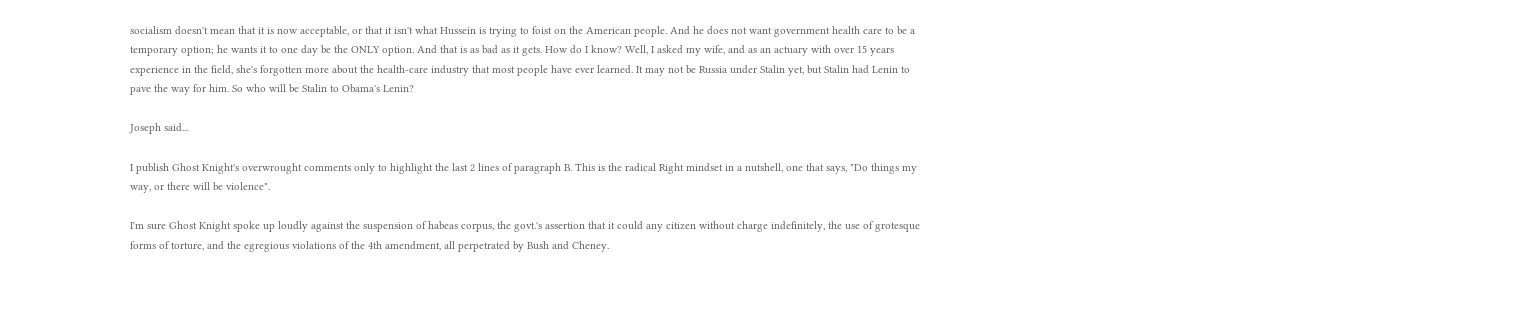socialism doesn't mean that it is now acceptable, or that it isn't what Hussein is trying to foist on the American people. And he does not want government health care to be a temporary option; he wants it to one day be the ONLY option. And that is as bad as it gets. How do I know? Well, I asked my wife, and as an actuary with over 15 years experience in the field, she's forgotten more about the health-care industry that most people have ever learned. It may not be Russia under Stalin yet, but Stalin had Lenin to pave the way for him. So who will be Stalin to Obama's Lenin?

Joseph said...

I publish Ghost Knight's overwrought comments only to highlight the last 2 lines of paragraph B. This is the radical Right mindset in a nutshell, one that says, "Do things my way, or there will be violence".

I'm sure Ghost Knight spoke up loudly against the suspension of habeas corpus, the govt.'s assertion that it could any citizen without charge indefinitely, the use of grotesque forms of torture, and the egregious violations of the 4th amendment, all perpetrated by Bush and Cheney.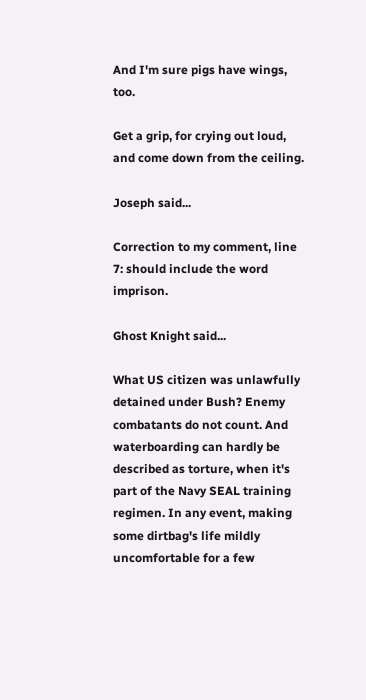And I'm sure pigs have wings, too.

Get a grip, for crying out loud, and come down from the ceiling.

Joseph said...

Correction to my comment, line 7: should include the word imprison.

Ghost Knight said...

What US citizen was unlawfully detained under Bush? Enemy combatants do not count. And waterboarding can hardly be described as torture, when it's part of the Navy SEAL training regimen. In any event, making some dirtbag's life mildly uncomfortable for a few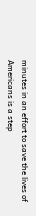minutes in an effort to save the lives of Americans is a step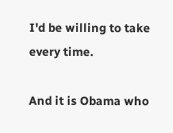I'd be willing to take every time.

And it is Obama who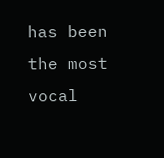has been the most vocal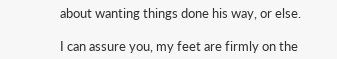about wanting things done his way, or else.

I can assure you, my feet are firmly on the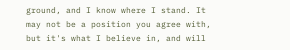ground, and I know where I stand. It may not be a position you agree with, but it's what I believe in, and will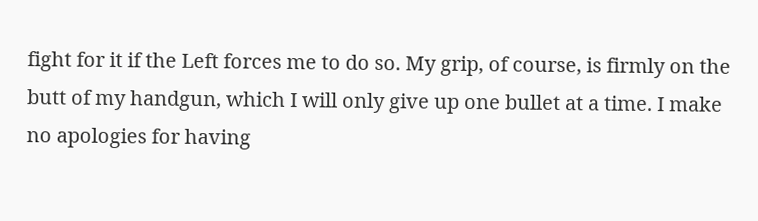fight for it if the Left forces me to do so. My grip, of course, is firmly on the butt of my handgun, which I will only give up one bullet at a time. I make no apologies for having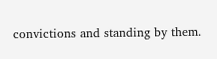convictions and standing by them.